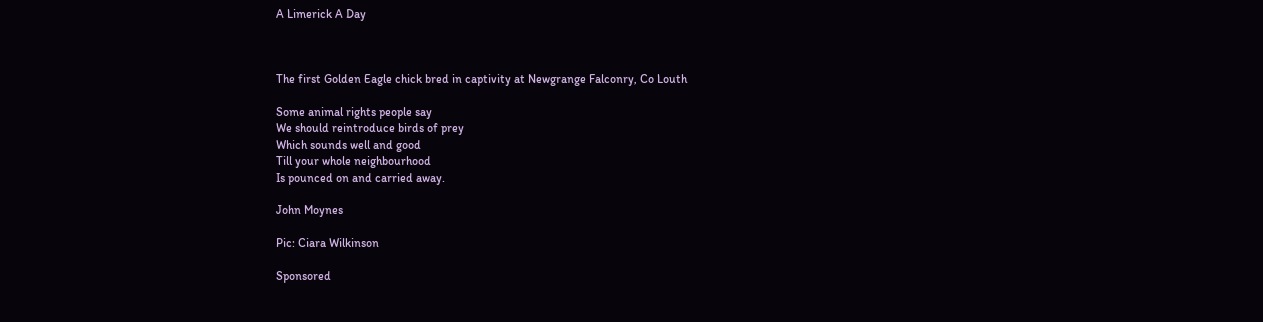A Limerick A Day



The first Golden Eagle chick bred in captivity at Newgrange Falconry, Co Louth

Some animal rights people say
We should reintroduce birds of prey
Which sounds well and good
Till your whole neighbourhood
Is pounced on and carried away.

John Moynes

Pic: Ciara Wilkinson

Sponsored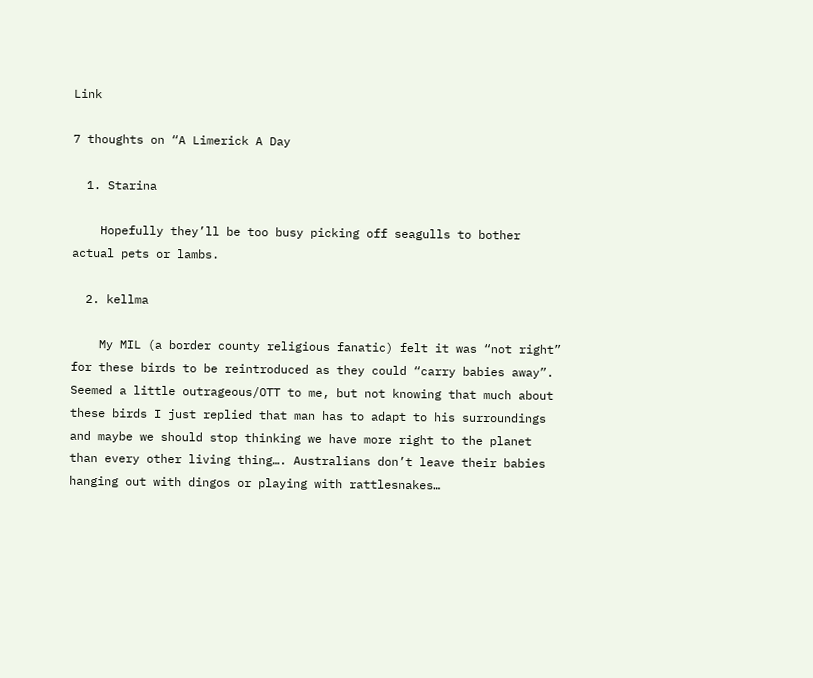Link

7 thoughts on “A Limerick A Day

  1. Starina

    Hopefully they’ll be too busy picking off seagulls to bother actual pets or lambs.

  2. kellma

    My MIL (a border county religious fanatic) felt it was “not right” for these birds to be reintroduced as they could “carry babies away”. Seemed a little outrageous/OTT to me, but not knowing that much about these birds I just replied that man has to adapt to his surroundings and maybe we should stop thinking we have more right to the planet than every other living thing…. Australians don’t leave their babies hanging out with dingos or playing with rattlesnakes…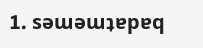1. sǝɯǝɯʇɐpɐq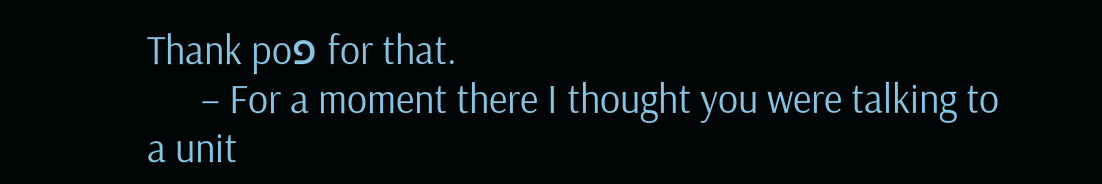Thank poפ for that.
      – For a moment there I thought you were talking to a unit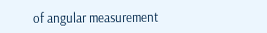of angular measurement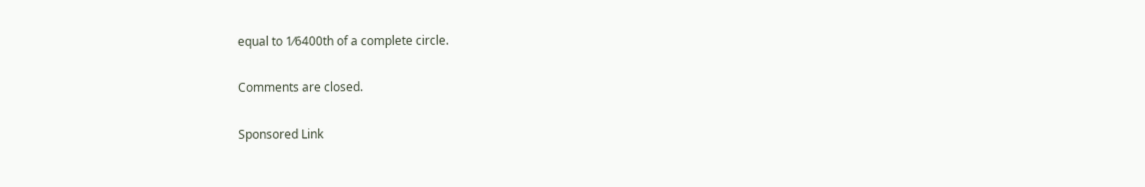equal to 1⁄6400th of a complete circle.

Comments are closed.

Sponsored Link